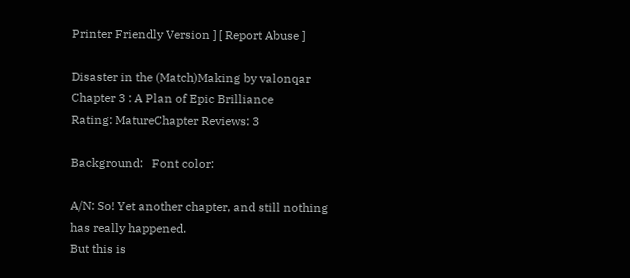Printer Friendly Version ] [ Report Abuse ]

Disaster in the (Match)Making by valonqar
Chapter 3 : A Plan of Epic Brilliance
Rating: MatureChapter Reviews: 3

Background:   Font color:

A/N: So! Yet another chapter, and still nothing has really happened.
But this is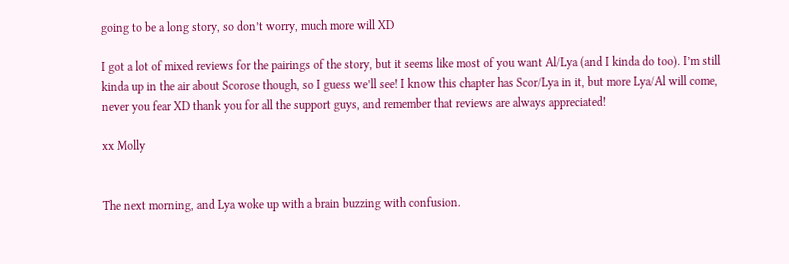going to be a long story, so don’t worry, much more will XD

I got a lot of mixed reviews for the pairings of the story, but it seems like most of you want Al/Lya (and I kinda do too). I’m still kinda up in the air about Scorose though, so I guess we’ll see! I know this chapter has Scor/Lya in it, but more Lya/Al will come, never you fear XD thank you for all the support guys, and remember that reviews are always appreciated!

xx Molly


The next morning, and Lya woke up with a brain buzzing with confusion.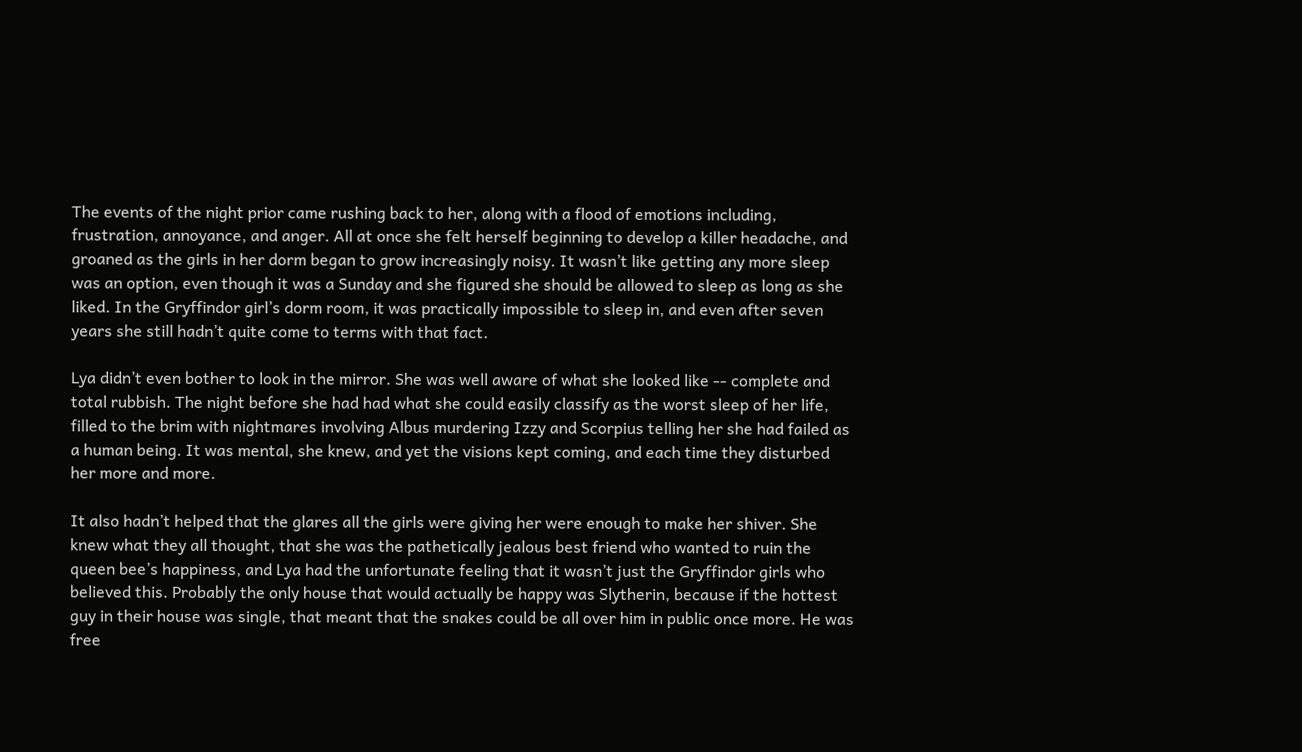The events of the night prior came rushing back to her, along with a flood of emotions including, frustration, annoyance, and anger. All at once she felt herself beginning to develop a killer headache, and groaned as the girls in her dorm began to grow increasingly noisy. It wasn’t like getting any more sleep was an option, even though it was a Sunday and she figured she should be allowed to sleep as long as she liked. In the Gryffindor girl’s dorm room, it was practically impossible to sleep in, and even after seven years she still hadn’t quite come to terms with that fact.

Lya didn’t even bother to look in the mirror. She was well aware of what she looked like -- complete and total rubbish. The night before she had had what she could easily classify as the worst sleep of her life, filled to the brim with nightmares involving Albus murdering Izzy and Scorpius telling her she had failed as a human being. It was mental, she knew, and yet the visions kept coming, and each time they disturbed her more and more.

It also hadn’t helped that the glares all the girls were giving her were enough to make her shiver. She knew what they all thought, that she was the pathetically jealous best friend who wanted to ruin the queen bee’s happiness, and Lya had the unfortunate feeling that it wasn’t just the Gryffindor girls who believed this. Probably the only house that would actually be happy was Slytherin, because if the hottest guy in their house was single, that meant that the snakes could be all over him in public once more. He was free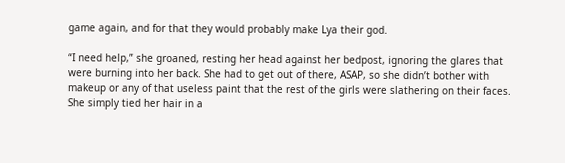game again, and for that they would probably make Lya their god.

“I need help,” she groaned, resting her head against her bedpost, ignoring the glares that were burning into her back. She had to get out of there, ASAP, so she didn’t bother with makeup or any of that useless paint that the rest of the girls were slathering on their faces. She simply tied her hair in a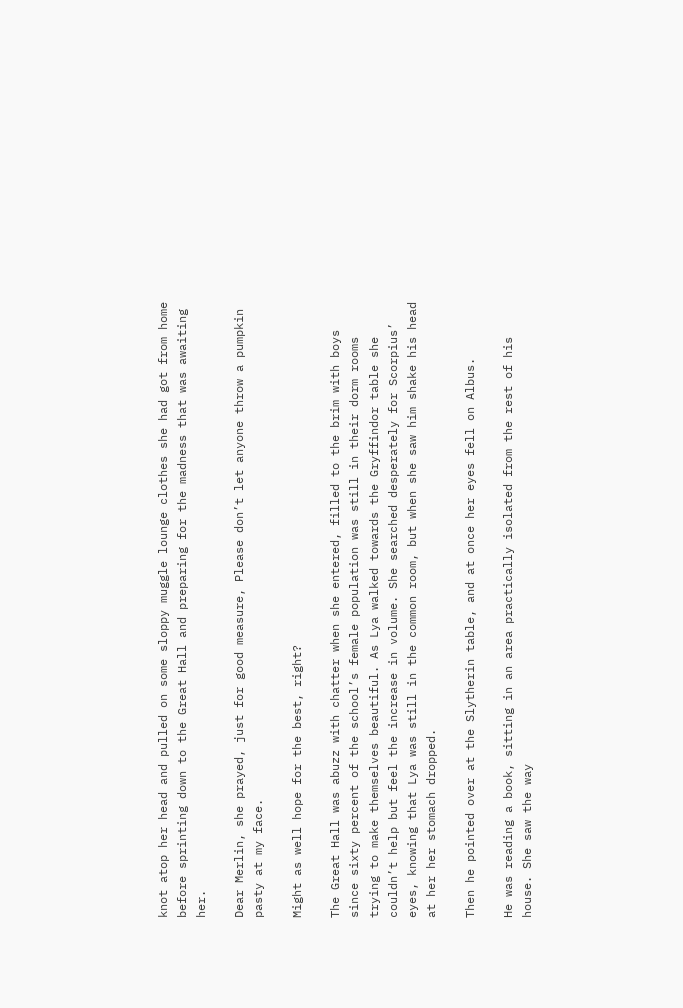knot atop her head and pulled on some sloppy muggle lounge clothes she had got from home before sprinting down to the Great Hall and preparing for the madness that was awaiting her.

Dear Merlin, she prayed, just for good measure, Please don’t let anyone throw a pumpkin pasty at my face.

Might as well hope for the best, right?

The Great Hall was abuzz with chatter when she entered, filled to the brim with boys since sixty percent of the school’s female population was still in their dorm rooms trying to make themselves beautiful. As Lya walked towards the Gryffindor table she couldn’t help but feel the increase in volume. She searched desperately for Scorpius’ eyes, knowing that Lya was still in the common room, but when she saw him shake his head at her her stomach dropped.

Then he pointed over at the Slytherin table, and at once her eyes fell on Albus.

He was reading a book, sitting in an area practically isolated from the rest of his house. She saw the way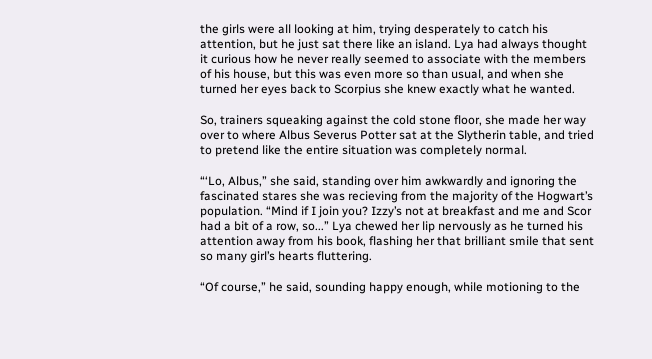the girls were all looking at him, trying desperately to catch his attention, but he just sat there like an island. Lya had always thought it curious how he never really seemed to associate with the members of his house, but this was even more so than usual, and when she turned her eyes back to Scorpius she knew exactly what he wanted.

So, trainers squeaking against the cold stone floor, she made her way over to where Albus Severus Potter sat at the Slytherin table, and tried to pretend like the entire situation was completely normal.

“‘Lo, Albus,” she said, standing over him awkwardly and ignoring the fascinated stares she was recieving from the majority of the Hogwart’s population. “Mind if I join you? Izzy’s not at breakfast and me and Scor had a bit of a row, so...” Lya chewed her lip nervously as he turned his attention away from his book, flashing her that brilliant smile that sent so many girl’s hearts fluttering.

“Of course,” he said, sounding happy enough, while motioning to the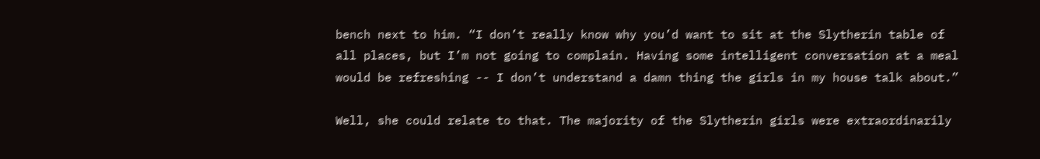bench next to him. “I don’t really know why you’d want to sit at the Slytherin table of all places, but I’m not going to complain. Having some intelligent conversation at a meal would be refreshing -- I don’t understand a damn thing the girls in my house talk about.”

Well, she could relate to that. The majority of the Slytherin girls were extraordinarily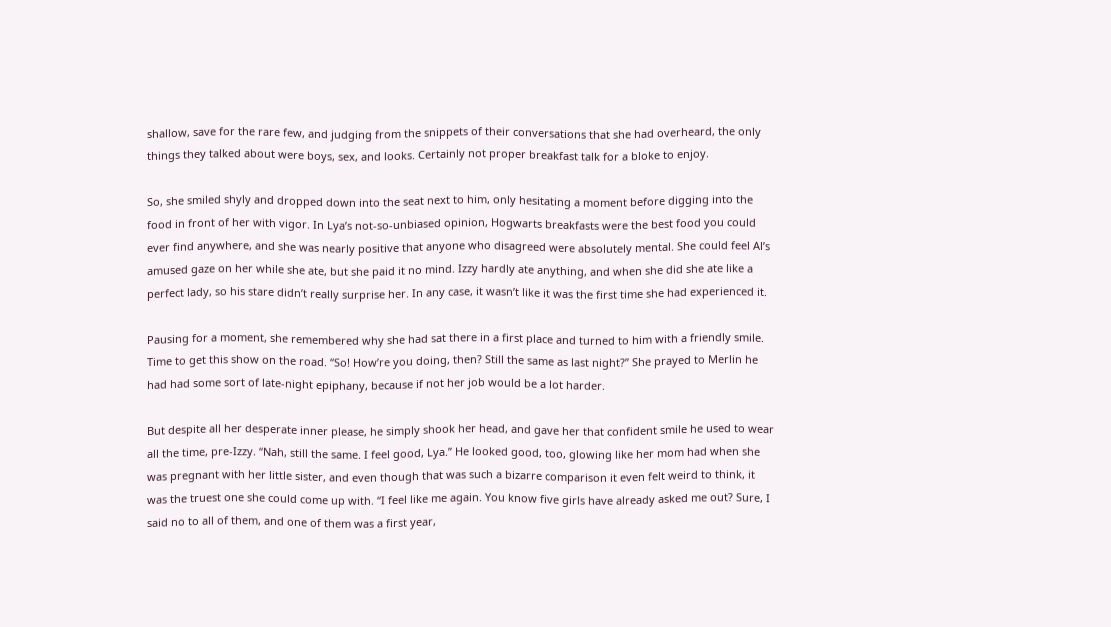shallow, save for the rare few, and judging from the snippets of their conversations that she had overheard, the only things they talked about were boys, sex, and looks. Certainly not proper breakfast talk for a bloke to enjoy.

So, she smiled shyly and dropped down into the seat next to him, only hesitating a moment before digging into the food in front of her with vigor. In Lya’s not-so-unbiased opinion, Hogwarts breakfasts were the best food you could ever find anywhere, and she was nearly positive that anyone who disagreed were absolutely mental. She could feel Al’s amused gaze on her while she ate, but she paid it no mind. Izzy hardly ate anything, and when she did she ate like a perfect lady, so his stare didn’t really surprise her. In any case, it wasn’t like it was the first time she had experienced it.

Pausing for a moment, she remembered why she had sat there in a first place and turned to him with a friendly smile. Time to get this show on the road. “So! How’re you doing, then? Still the same as last night?” She prayed to Merlin he had had some sort of late-night epiphany, because if not her job would be a lot harder.

But despite all her desperate inner please, he simply shook her head, and gave her that confident smile he used to wear all the time, pre-Izzy. “Nah, still the same. I feel good, Lya.” He looked good, too, glowing like her mom had when she was pregnant with her little sister, and even though that was such a bizarre comparison it even felt weird to think, it was the truest one she could come up with. “I feel like me again. You know five girls have already asked me out? Sure, I said no to all of them, and one of them was a first year,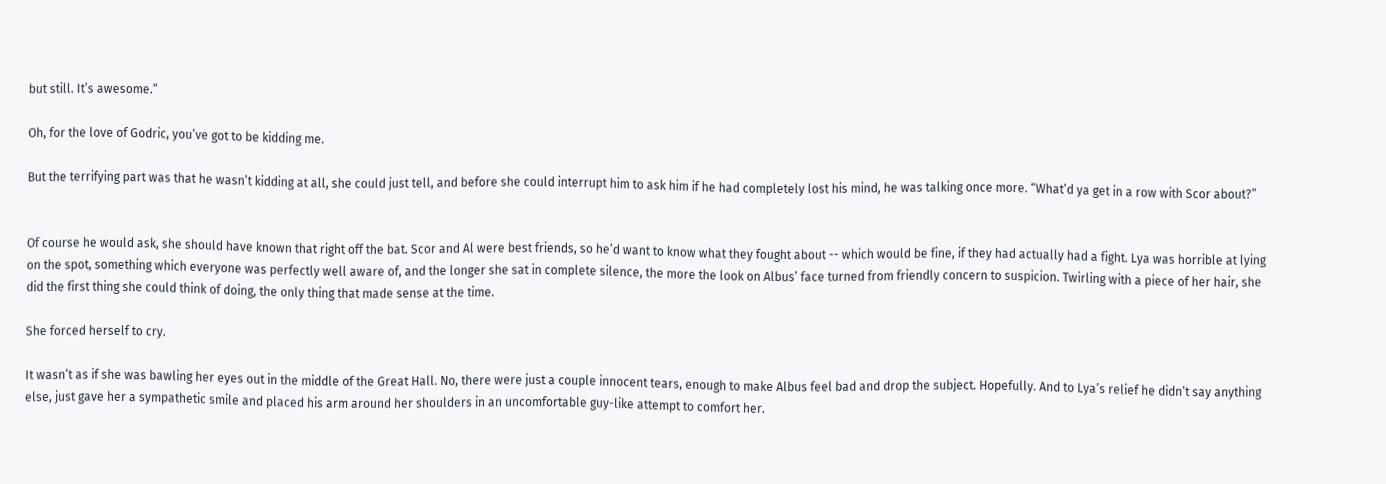but still. It’s awesome.”

Oh, for the love of Godric, you’ve got to be kidding me.

But the terrifying part was that he wasn’t kidding at all, she could just tell, and before she could interrupt him to ask him if he had completely lost his mind, he was talking once more. “What’d ya get in a row with Scor about?”


Of course he would ask, she should have known that right off the bat. Scor and Al were best friends, so he’d want to know what they fought about -- which would be fine, if they had actually had a fight. Lya was horrible at lying on the spot, something which everyone was perfectly well aware of, and the longer she sat in complete silence, the more the look on Albus’ face turned from friendly concern to suspicion. Twirling with a piece of her hair, she did the first thing she could think of doing, the only thing that made sense at the time.

She forced herself to cry.

It wasn’t as if she was bawling her eyes out in the middle of the Great Hall. No, there were just a couple innocent tears, enough to make Albus feel bad and drop the subject. Hopefully. And to Lya’s relief he didn’t say anything else, just gave her a sympathetic smile and placed his arm around her shoulders in an uncomfortable guy-like attempt to comfort her.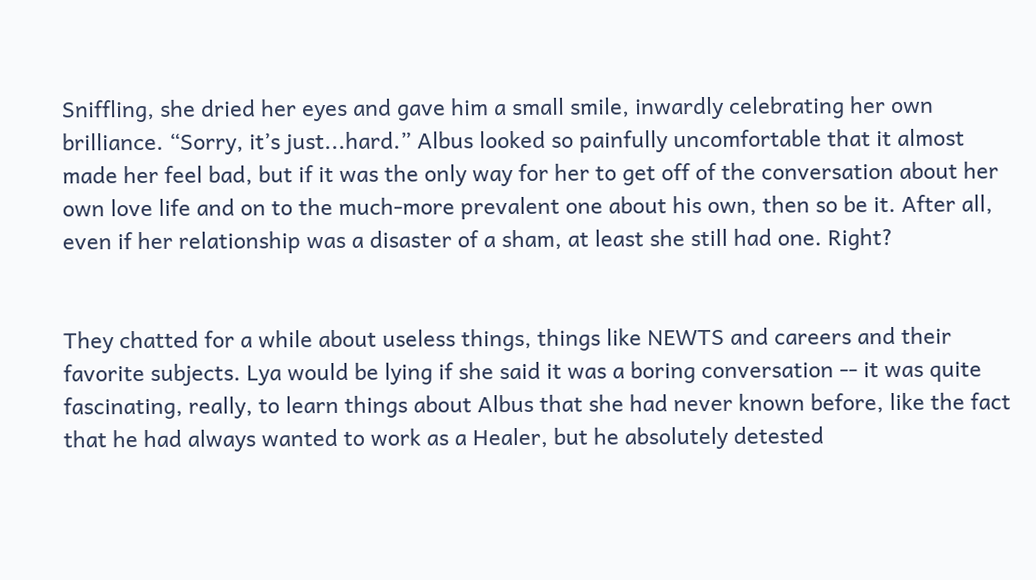Sniffling, she dried her eyes and gave him a small smile, inwardly celebrating her own brilliance. “Sorry, it’s just...hard.” Albus looked so painfully uncomfortable that it almost made her feel bad, but if it was the only way for her to get off of the conversation about her own love life and on to the much-more prevalent one about his own, then so be it. After all, even if her relationship was a disaster of a sham, at least she still had one. Right?


They chatted for a while about useless things, things like NEWTS and careers and their favorite subjects. Lya would be lying if she said it was a boring conversation -- it was quite fascinating, really, to learn things about Albus that she had never known before, like the fact that he had always wanted to work as a Healer, but he absolutely detested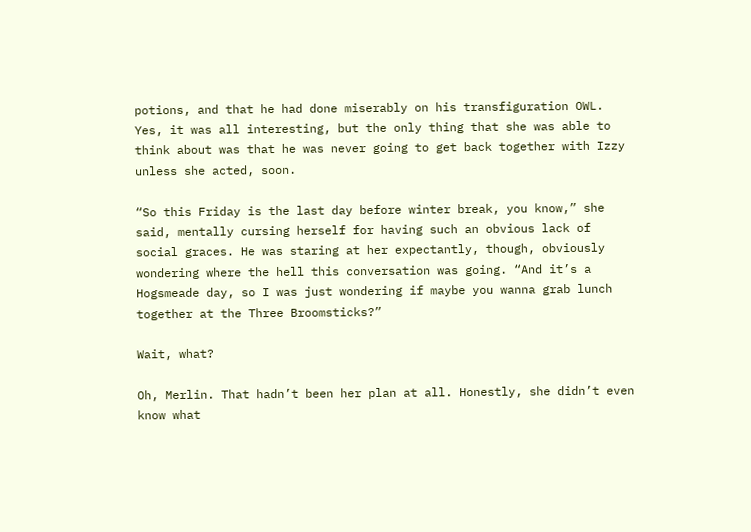potions, and that he had done miserably on his transfiguration OWL. Yes, it was all interesting, but the only thing that she was able to think about was that he was never going to get back together with Izzy unless she acted, soon.

“So this Friday is the last day before winter break, you know,” she said, mentally cursing herself for having such an obvious lack of social graces. He was staring at her expectantly, though, obviously wondering where the hell this conversation was going. “And it’s a Hogsmeade day, so I was just wondering if maybe you wanna grab lunch together at the Three Broomsticks?”

Wait, what?

Oh, Merlin. That hadn’t been her plan at all. Honestly, she didn’t even know what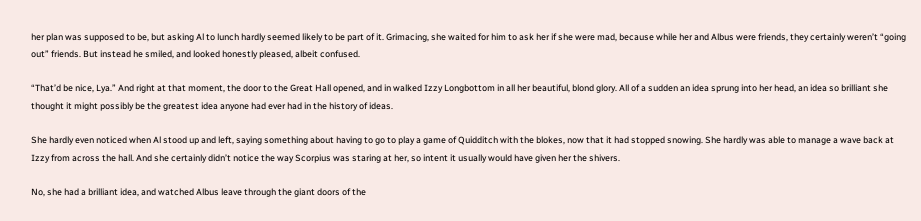her plan was supposed to be, but asking Al to lunch hardly seemed likely to be part of it. Grimacing, she waited for him to ask her if she were mad, because while her and Albus were friends, they certainly weren’t “going out” friends. But instead he smiled, and looked honestly pleased, albeit confused.

“That’d be nice, Lya.” And right at that moment, the door to the Great Hall opened, and in walked Izzy Longbottom in all her beautiful, blond glory. All of a sudden an idea sprung into her head, an idea so brilliant she thought it might possibly be the greatest idea anyone had ever had in the history of ideas.

She hardly even noticed when Al stood up and left, saying something about having to go to play a game of Quidditch with the blokes, now that it had stopped snowing. She hardly was able to manage a wave back at Izzy from across the hall. And she certainly didn’t notice the way Scorpius was staring at her, so intent it usually would have given her the shivers.

No, she had a brilliant idea, and watched Albus leave through the giant doors of the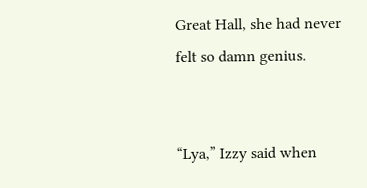Great Hall, she had never felt so damn genius.


“Lya,” Izzy said when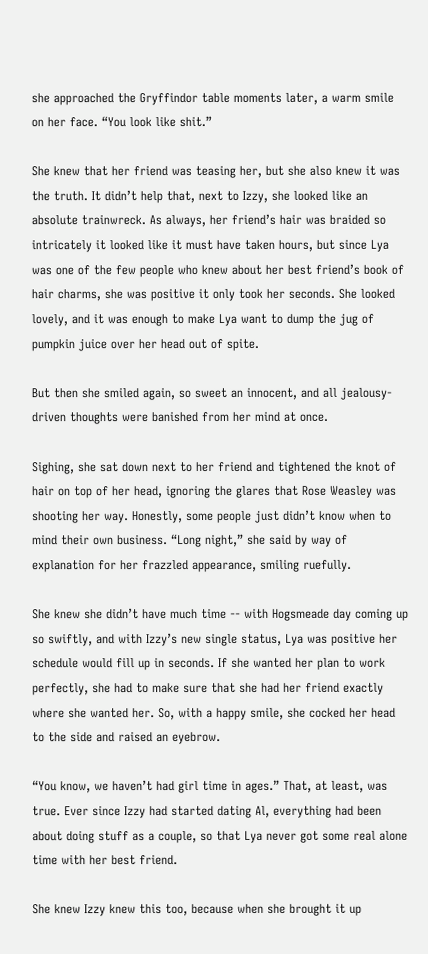she approached the Gryffindor table moments later, a warm smile on her face. “You look like shit.”

She knew that her friend was teasing her, but she also knew it was the truth. It didn’t help that, next to Izzy, she looked like an absolute trainwreck. As always, her friend’s hair was braided so intricately it looked like it must have taken hours, but since Lya was one of the few people who knew about her best friend’s book of hair charms, she was positive it only took her seconds. She looked lovely, and it was enough to make Lya want to dump the jug of pumpkin juice over her head out of spite.

But then she smiled again, so sweet an innocent, and all jealousy-driven thoughts were banished from her mind at once.

Sighing, she sat down next to her friend and tightened the knot of hair on top of her head, ignoring the glares that Rose Weasley was shooting her way. Honestly, some people just didn’t know when to mind their own business. “Long night,” she said by way of explanation for her frazzled appearance, smiling ruefully.

She knew she didn’t have much time -- with Hogsmeade day coming up so swiftly, and with Izzy’s new single status, Lya was positive her schedule would fill up in seconds. If she wanted her plan to work perfectly, she had to make sure that she had her friend exactly where she wanted her. So, with a happy smile, she cocked her head to the side and raised an eyebrow.

“You know, we haven’t had girl time in ages.” That, at least, was true. Ever since Izzy had started dating Al, everything had been about doing stuff as a couple, so that Lya never got some real alone time with her best friend.

She knew Izzy knew this too, because when she brought it up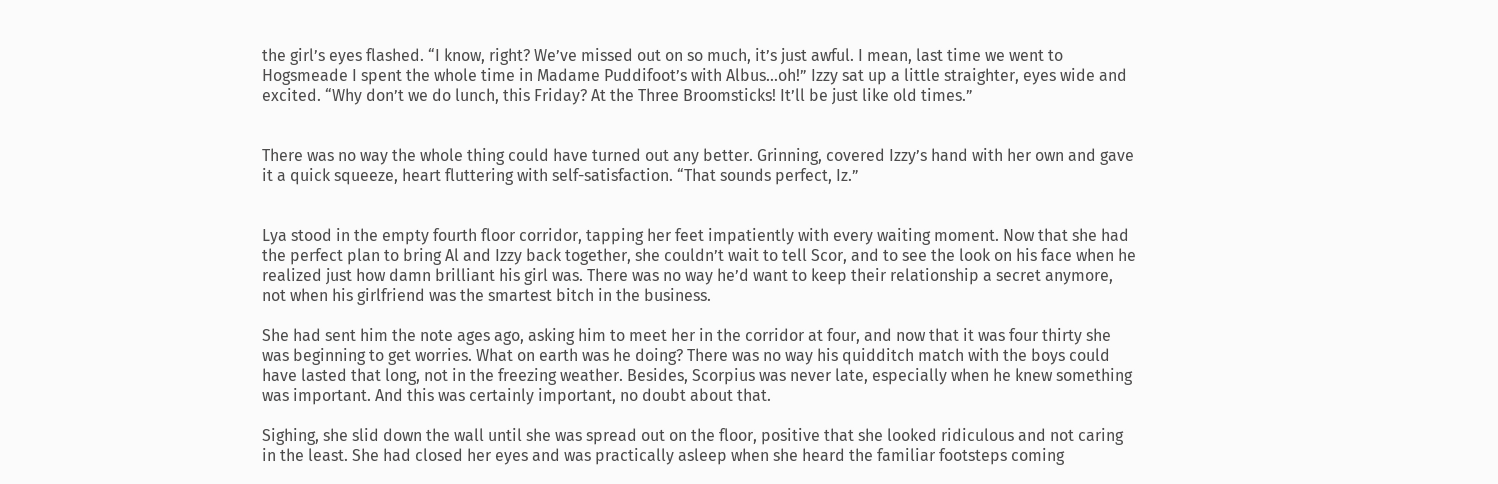the girl’s eyes flashed. “I know, right? We’ve missed out on so much, it’s just awful. I mean, last time we went to Hogsmeade I spent the whole time in Madame Puddifoot’s with Albus...oh!” Izzy sat up a little straighter, eyes wide and excited. “Why don’t we do lunch, this Friday? At the Three Broomsticks! It’ll be just like old times.”


There was no way the whole thing could have turned out any better. Grinning, covered Izzy’s hand with her own and gave it a quick squeeze, heart fluttering with self-satisfaction. “That sounds perfect, Iz.”


Lya stood in the empty fourth floor corridor, tapping her feet impatiently with every waiting moment. Now that she had the perfect plan to bring Al and Izzy back together, she couldn’t wait to tell Scor, and to see the look on his face when he realized just how damn brilliant his girl was. There was no way he’d want to keep their relationship a secret anymore, not when his girlfriend was the smartest bitch in the business.

She had sent him the note ages ago, asking him to meet her in the corridor at four, and now that it was four thirty she was beginning to get worries. What on earth was he doing? There was no way his quidditch match with the boys could have lasted that long, not in the freezing weather. Besides, Scorpius was never late, especially when he knew something was important. And this was certainly important, no doubt about that.

Sighing, she slid down the wall until she was spread out on the floor, positive that she looked ridiculous and not caring in the least. She had closed her eyes and was practically asleep when she heard the familiar footsteps coming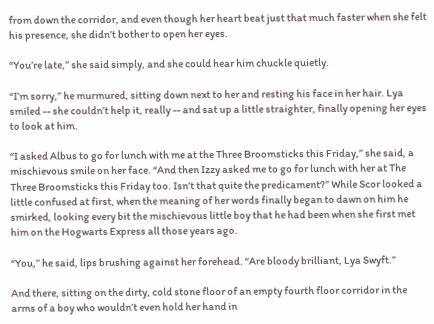from down the corridor, and even though her heart beat just that much faster when she felt his presence, she didn’t bother to open her eyes.

“You’re late,” she said simply, and she could hear him chuckle quietly.

“I’m sorry,” he murmured, sitting down next to her and resting his face in her hair. Lya smiled -- she couldn’t help it, really -- and sat up a little straighter, finally opening her eyes to look at him.

“I asked Albus to go for lunch with me at the Three Broomsticks this Friday,” she said, a mischievous smile on her face. “And then Izzy asked me to go for lunch with her at The Three Broomsticks this Friday too. Isn’t that quite the predicament?” While Scor looked a little confused at first, when the meaning of her words finally began to dawn on him he smirked, looking every bit the mischievous little boy that he had been when she first met him on the Hogwarts Express all those years ago.

“You,” he said, lips brushing against her forehead. “Are bloody brilliant, Lya Swyft.”

And there, sitting on the dirty, cold stone floor of an empty fourth floor corridor in the arms of a boy who wouldn’t even hold her hand in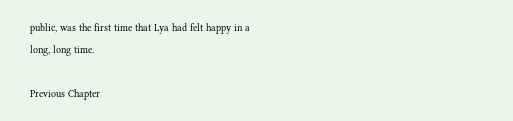public, was the first time that Lya had felt happy in a long, long time.

Previous Chapter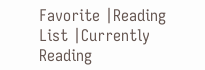Favorite |Reading List |Currently Reading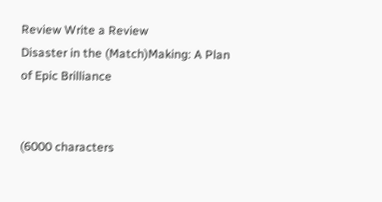Review Write a Review
Disaster in the (Match)Making: A Plan of Epic Brilliance


(6000 characters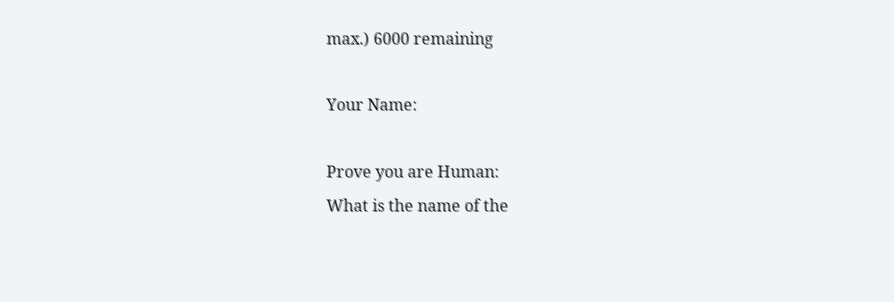max.) 6000 remaining

Your Name:

Prove you are Human:
What is the name of the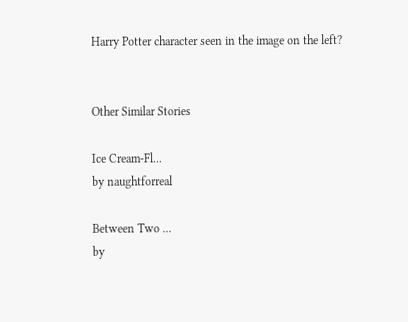Harry Potter character seen in the image on the left?


Other Similar Stories

Ice Cream-Fl...
by naughtforreal

Between Two ...
by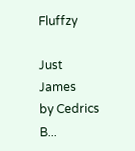Fluffzy

Just James
by Cedrics B...